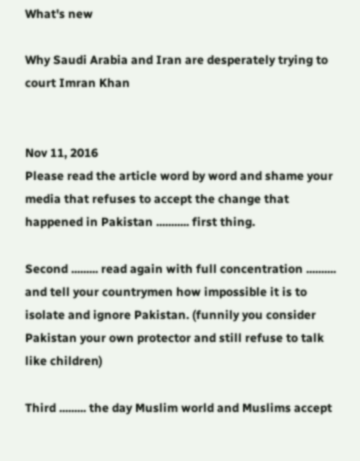What's new

Why Saudi Arabia and Iran are desperately trying to court Imran Khan


Nov 11, 2016
Please read the article word by word and shame your media that refuses to accept the change that happened in Pakistan ........... first thing.

Second ......... read again with full concentration .......... and tell your countrymen how impossible it is to isolate and ignore Pakistan. (funnily you consider Pakistan your own protector and still refuse to talk like children)

Third ......... the day Muslim world and Muslims accept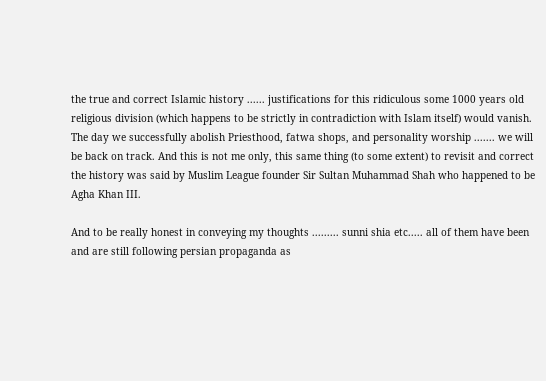the true and correct Islamic history ...... justifications for this ridiculous some 1000 years old religious division (which happens to be strictly in contradiction with Islam itself) would vanish. The day we successfully abolish Priesthood, fatwa shops, and personality worship ....... we will be back on track. And this is not me only, this same thing (to some extent) to revisit and correct the history was said by Muslim League founder Sir Sultan Muhammad Shah who happened to be Agha Khan III.

And to be really honest in conveying my thoughts ......... sunni shia etc..... all of them have been and are still following persian propaganda as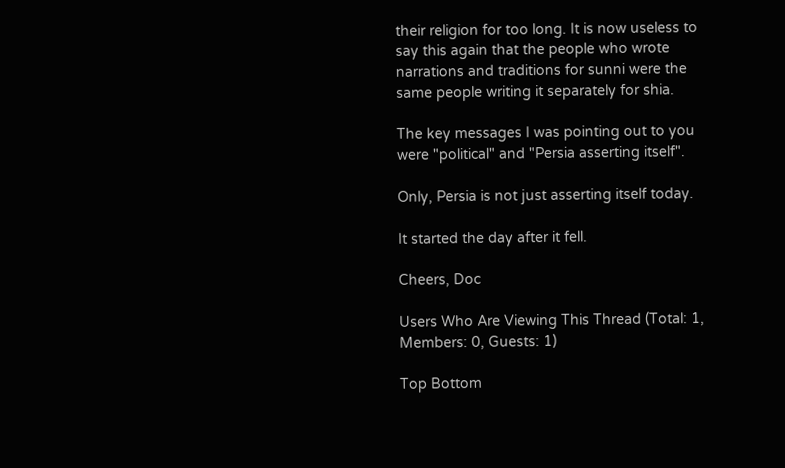their religion for too long. It is now useless to say this again that the people who wrote narrations and traditions for sunni were the same people writing it separately for shia.

The key messages I was pointing out to you were "political" and "Persia asserting itself".

Only, Persia is not just asserting itself today.

It started the day after it fell.

Cheers, Doc

Users Who Are Viewing This Thread (Total: 1, Members: 0, Guests: 1)

Top Bottom